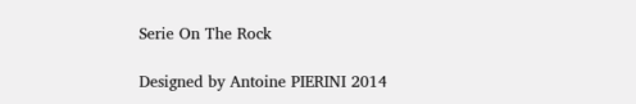Serie On The Rock

Designed by Antoine PIERINI 2014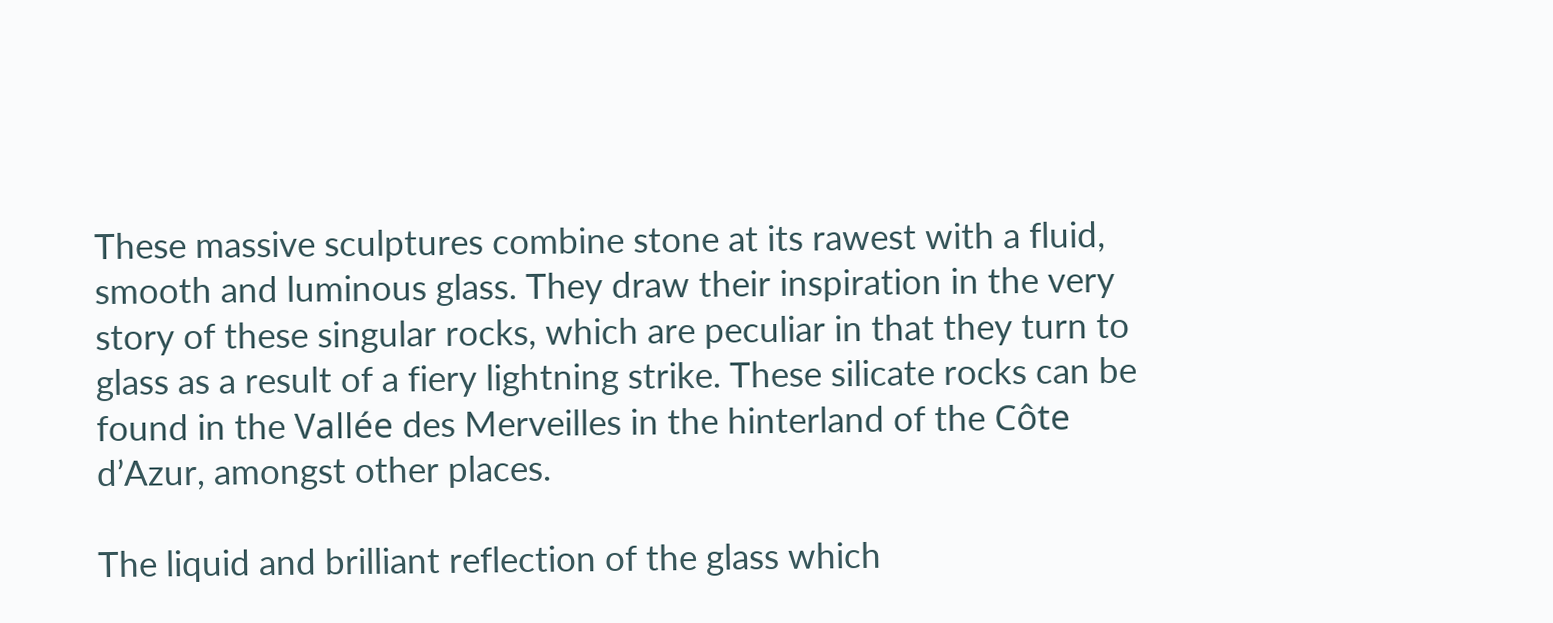These massive sculptures combine stone at its rawest with a fluid, smooth and luminous glass. They draw their inspiration in the very story of these singular rocks, which are peculiar in that they turn to glass as a result of a fiery lightning strike. These silicate rocks can be found in the Vallée des Merveilles in the hinterland of the Côte d’Azur, amongst other places.

The liquid and brilliant reflection of the glass which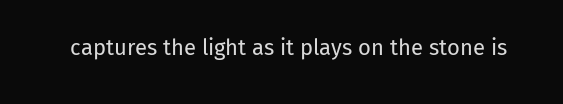captures the light as it plays on the stone is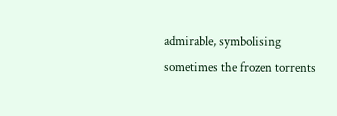admirable, symbolising sometimes the frozen torrents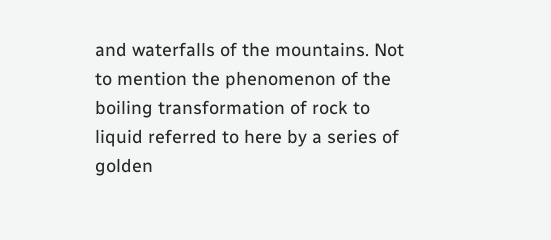and waterfalls of the mountains. Not to mention the phenomenon of the boiling transformation of rock to liquid referred to here by a series of golden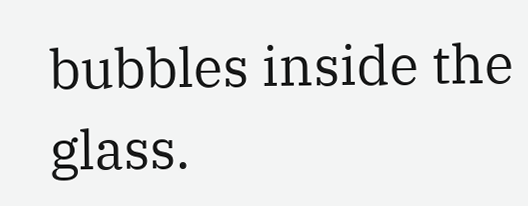bubbles inside the glass.